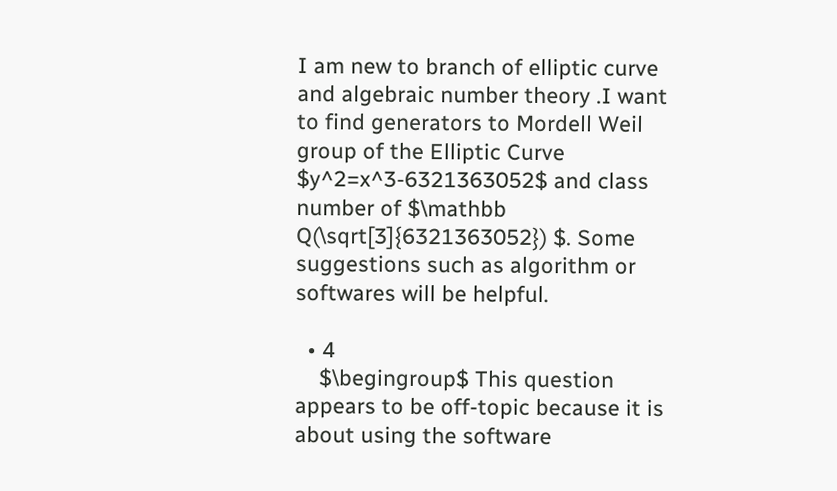I am new to branch of elliptic curve and algebraic number theory .I want to find generators to Mordell Weil group of the Elliptic Curve $y^2=x^3-6321363052$ and class number of $\mathbb Q(\sqrt[3]{6321363052}) $. Some suggestions such as algorithm or softwares will be helpful.

  • 4
    $\begingroup$ This question appears to be off-topic because it is about using the software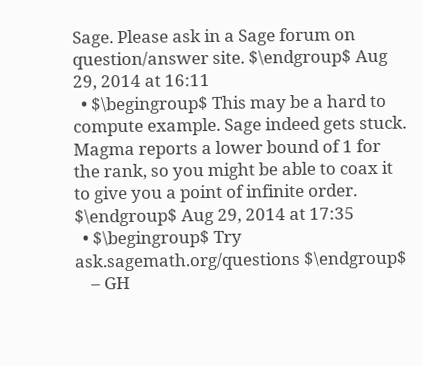Sage. Please ask in a Sage forum on question/answer site. $\endgroup$ Aug 29, 2014 at 16:11
  • $\begingroup$ This may be a hard to compute example. Sage indeed gets stuck. Magma reports a lower bound of 1 for the rank, so you might be able to coax it to give you a point of infinite order. $\endgroup$ Aug 29, 2014 at 17:35
  • $\begingroup$ Try ask.sagemath.org/questions $\endgroup$
    – GH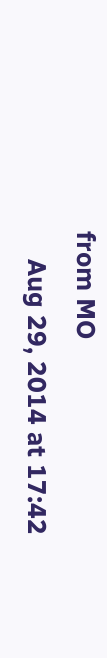from MO
    Aug 29, 2014 at 17:42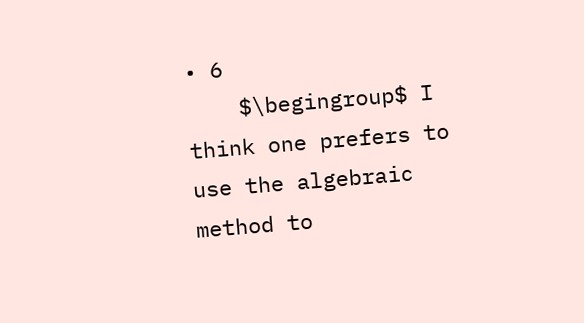• 6
    $\begingroup$ I think one prefers to use the algebraic method to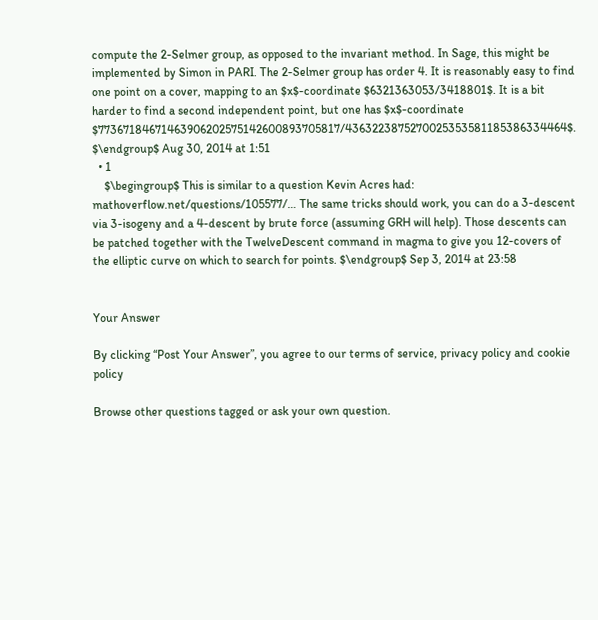compute the 2-Selmer group, as opposed to the invariant method. In Sage, this might be implemented by Simon in PARI. The 2-Selmer group has order 4. It is reasonably easy to find one point on a cover, mapping to an $x$-coordinate $6321363053/3418801$. It is a bit harder to find a second independent point, but one has $x$-coordinate $77367184671463906202575142600893705817/4363223875270025353581185386334464$. $\endgroup$ Aug 30, 2014 at 1:51
  • 1
    $\begingroup$ This is similar to a question Kevin Acres had: mathoverflow.net/questions/105577/… The same tricks should work, you can do a 3-descent via 3-isogeny and a 4-descent by brute force (assuming GRH will help). Those descents can be patched together with the TwelveDescent command in magma to give you 12-covers of the elliptic curve on which to search for points. $\endgroup$ Sep 3, 2014 at 23:58


Your Answer

By clicking “Post Your Answer”, you agree to our terms of service, privacy policy and cookie policy

Browse other questions tagged or ask your own question.